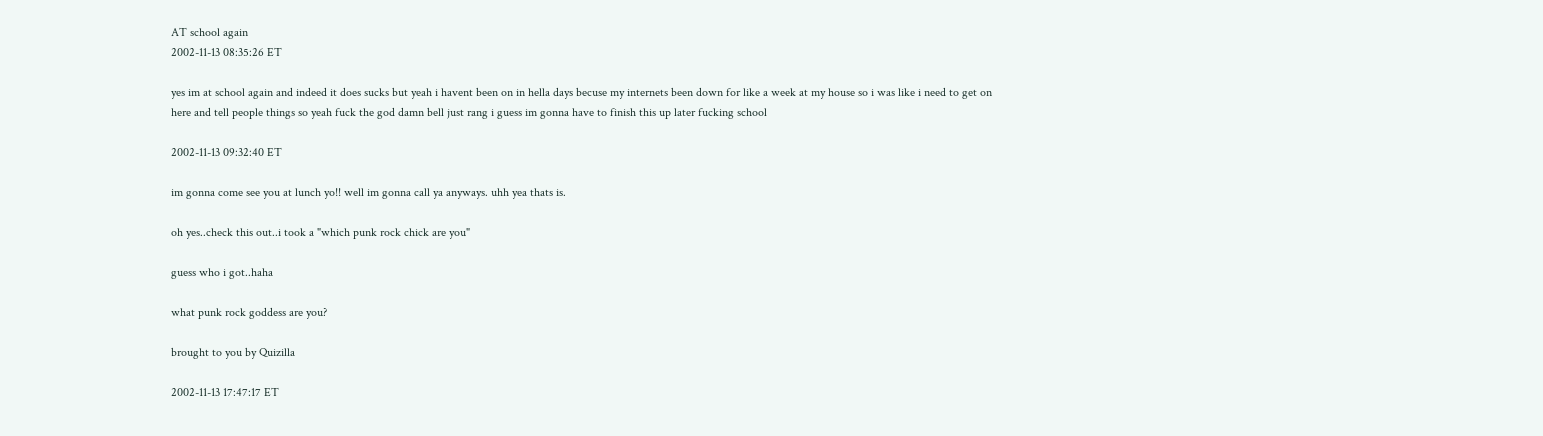AT school again
2002-11-13 08:35:26 ET

yes im at school again and indeed it does sucks but yeah i havent been on in hella days becuse my internets been down for like a week at my house so i was like i need to get on here and tell people things so yeah fuck the god damn bell just rang i guess im gonna have to finish this up later fucking school

2002-11-13 09:32:40 ET

im gonna come see you at lunch yo!! well im gonna call ya anyways. uhh yea thats is.

oh yes..check this out..i took a "which punk rock chick are you"

guess who i got..haha

what punk rock goddess are you?

brought to you by Quizilla

2002-11-13 17:47:17 ET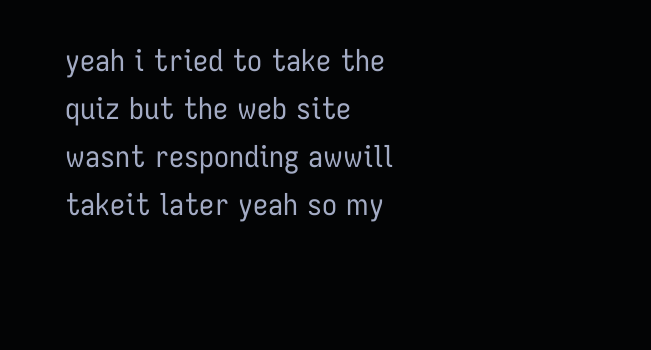yeah i tried to take the quiz but the web site wasnt responding awwill takeit later yeah so my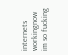internets workingnow im so fucking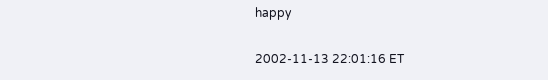happy

2002-11-13 22:01:16 ET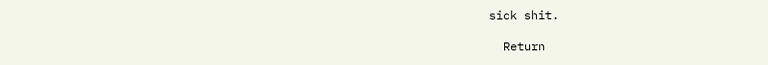sick shit.

  Return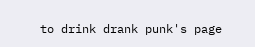to drink drank punk's page